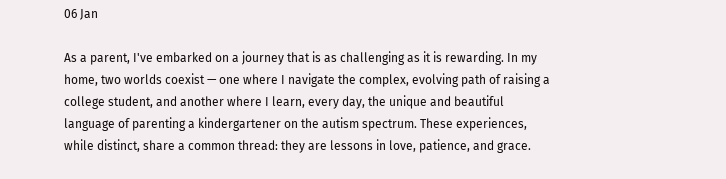06 Jan

As a parent, I've embarked on a journey that is as challenging as it is rewarding. In my home, two worlds coexist — one where I navigate the complex, evolving path of raising a college student, and another where I learn, every day, the unique and beautiful language of parenting a kindergartener on the autism spectrum. These experiences, while distinct, share a common thread: they are lessons in love, patience, and grace.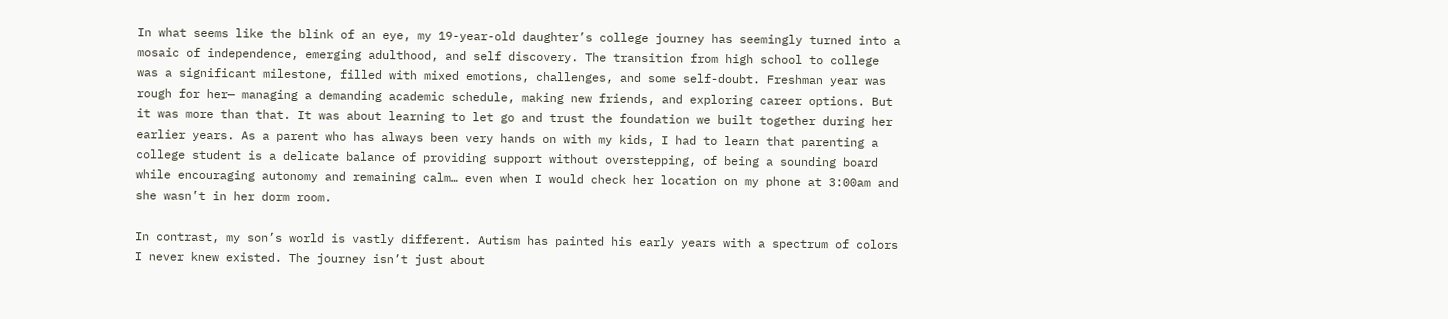In what seems like the blink of an eye, my 19-year-old daughter’s college journey has seemingly turned into a mosaic of independence, emerging adulthood, and self discovery. The transition from high school to college was a significant milestone, filled with mixed emotions, challenges, and some self-doubt. Freshman year was rough for her— managing a demanding academic schedule, making new friends, and exploring career options. But it was more than that. It was about learning to let go and trust the foundation we built together during her earlier years. As a parent who has always been very hands on with my kids, I had to learn that parenting a college student is a delicate balance of providing support without overstepping, of being a sounding board while encouraging autonomy and remaining calm… even when I would check her location on my phone at 3:00am and she wasn’t in her dorm room.

In contrast, my son’s world is vastly different. Autism has painted his early years with a spectrum of colors I never knew existed. The journey isn’t just about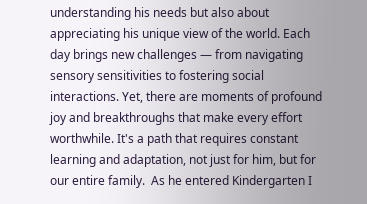understanding his needs but also about appreciating his unique view of the world. Each day brings new challenges — from navigating sensory sensitivities to fostering social interactions. Yet, there are moments of profound joy and breakthroughs that make every effort worthwhile. It's a path that requires constant learning and adaptation, not just for him, but for our entire family.  As he entered Kindergarten I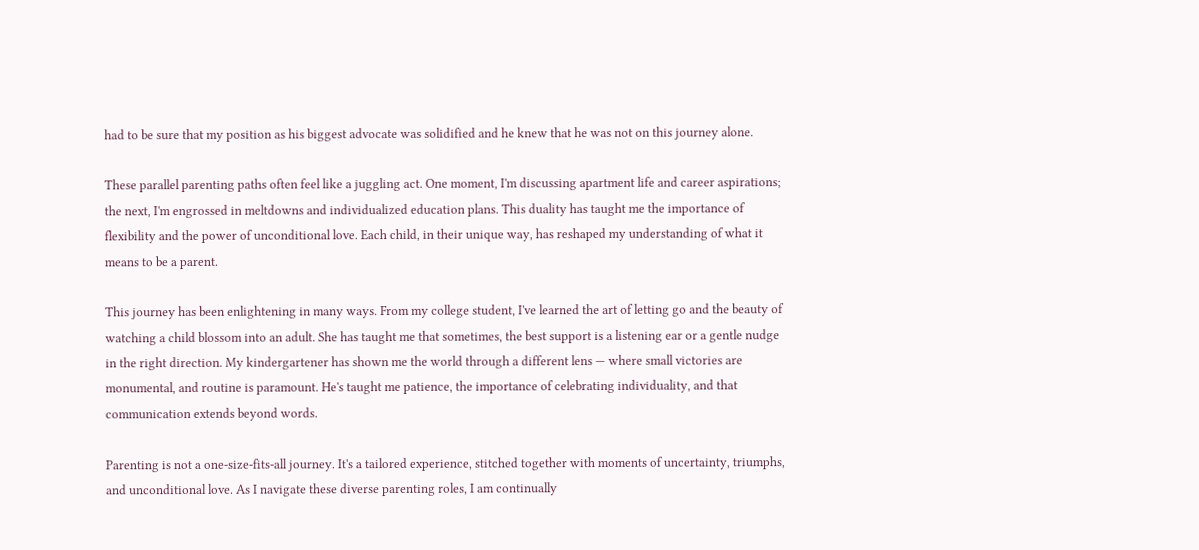had to be sure that my position as his biggest advocate was solidified and he knew that he was not on this journey alone.

These parallel parenting paths often feel like a juggling act. One moment, I'm discussing apartment life and career aspirations; the next, I'm engrossed in meltdowns and individualized education plans. This duality has taught me the importance of flexibility and the power of unconditional love. Each child, in their unique way, has reshaped my understanding of what it means to be a parent.

This journey has been enlightening in many ways. From my college student, I've learned the art of letting go and the beauty of watching a child blossom into an adult. She has taught me that sometimes, the best support is a listening ear or a gentle nudge in the right direction. My kindergartener has shown me the world through a different lens — where small victories are monumental, and routine is paramount. He's taught me patience, the importance of celebrating individuality, and that communication extends beyond words.

Parenting is not a one-size-fits-all journey. It's a tailored experience, stitched together with moments of uncertainty, triumphs, and unconditional love. As I navigate these diverse parenting roles, I am continually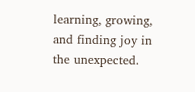learning, growing, and finding joy in the unexpected.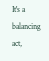It's a balancing act,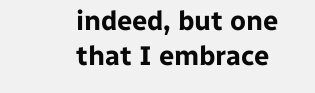indeed, but one that I embrace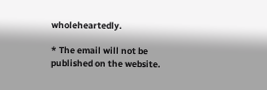wholeheartedly.

* The email will not be published on the website.